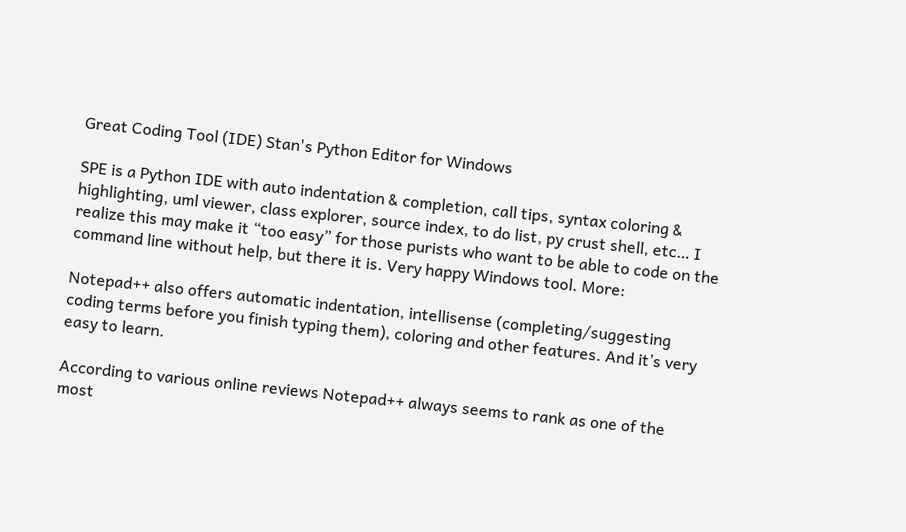Great Coding Tool (IDE) Stan's Python Editor for Windows

SPE is a Python IDE with auto indentation & completion, call tips, syntax coloring & highlighting, uml viewer, class explorer, source index, to do list, py crust shell, etc… I realize this may make it “too easy” for those purists who want to be able to code on the command line without help, but there it is. Very happy Windows tool. More:

Notepad++ also offers automatic indentation, intellisense (completing/suggesting coding terms before you finish typing them), coloring and other features. And it’s very easy to learn.

According to various online reviews Notepad++ always seems to rank as one of the most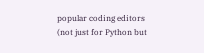popular coding editors (not just for Python but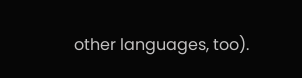other languages, too).